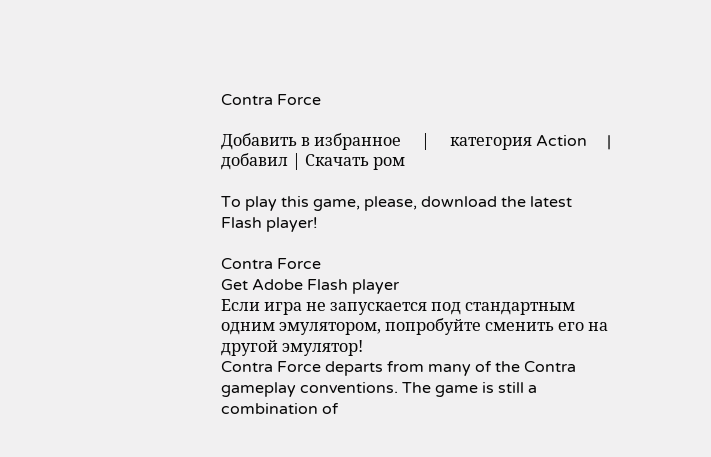Contra Force

Добавить в избранное     |     категория Action     |     добавил | Скачать ром

To play this game, please, download the latest Flash player!

Contra Force
Get Adobe Flash player
Если игра не запускается под стандартным одним эмулятором, попробуйте сменить его на другой эмулятор!
Contra Force departs from many of the Contra gameplay conventions. The game is still a combination of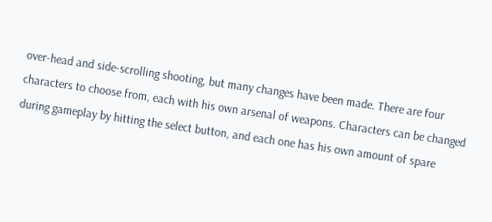over-head and side-scrolling shooting, but many changes have been made. There are four characters to choose from, each with his own arsenal of weapons. Characters can be changed during gameplay by hitting the select button, and each one has his own amount of spare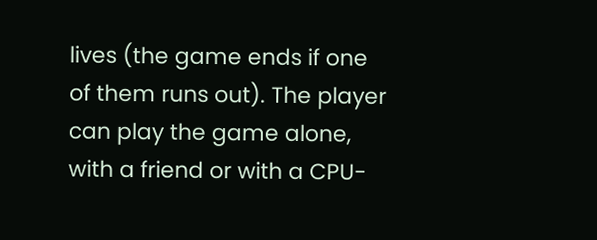lives (the game ends if one of them runs out). The player can play the game alone, with a friend or with a CPU-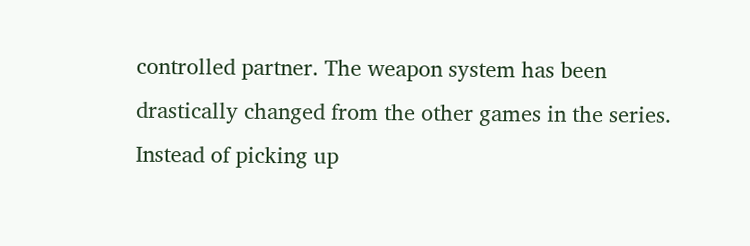controlled partner. The weapon system has been drastically changed from the other games in the series. Instead of picking up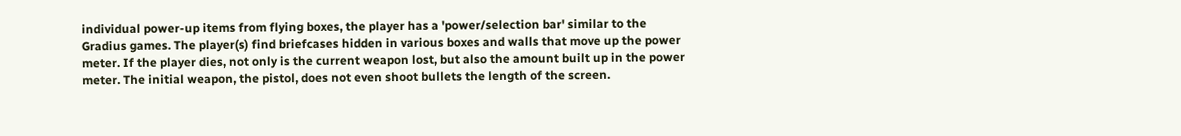individual power-up items from flying boxes, the player has a 'power/selection bar' similar to the Gradius games. The player(s) find briefcases hidden in various boxes and walls that move up the power meter. If the player dies, not only is the current weapon lost, but also the amount built up in the power meter. The initial weapon, the pistol, does not even shoot bullets the length of the screen.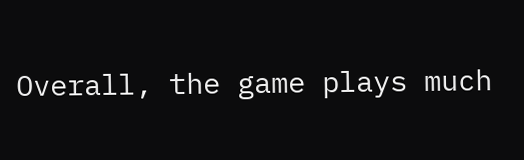Overall, the game plays much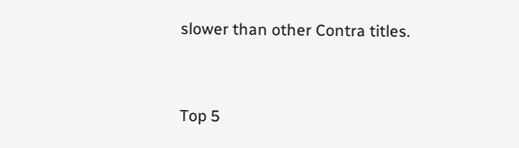slower than other Contra titles.


Top 5